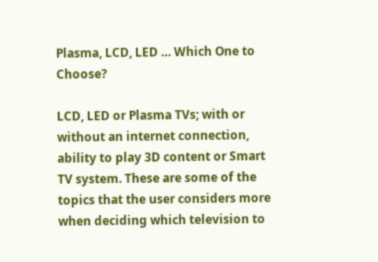Plasma, LCD, LED … Which One to Choose?

LCD, LED or Plasma TVs; with or without an internet connection, ability to play 3D content or Smart TV system. These are some of the topics that the user considers more when deciding which television to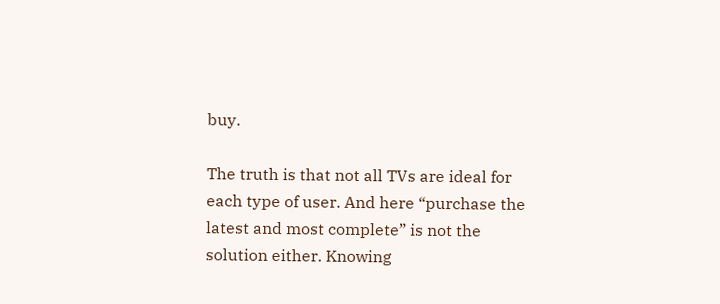buy.

The truth is that not all TVs are ideal for each type of user. And here “purchase the latest and most complete” is not the solution either. Knowing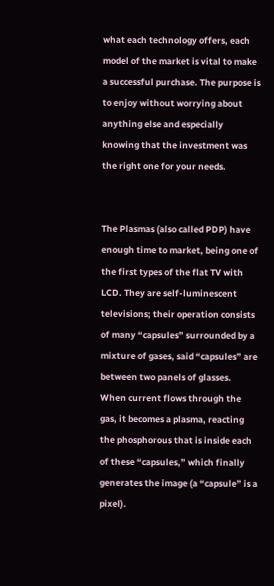what each technology offers, each model of the market is vital to make a successful purchase. The purpose is to enjoy without worrying about anything else and especially knowing that the investment was the right one for your needs.


The Plasmas (also called PDP) have enough time to market, being one of the first types of the flat TV with LCD. They are self-luminescent televisions; their operation consists of many “capsules” surrounded by a mixture of gases, said “capsules” are between two panels of glasses. When current flows through the gas, it becomes a plasma, reacting the phosphorous that is inside each of these “capsules,” which finally generates the image (a “capsule” is a pixel).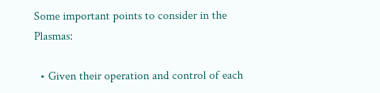Some important points to consider in the Plasmas:

  • Given their operation and control of each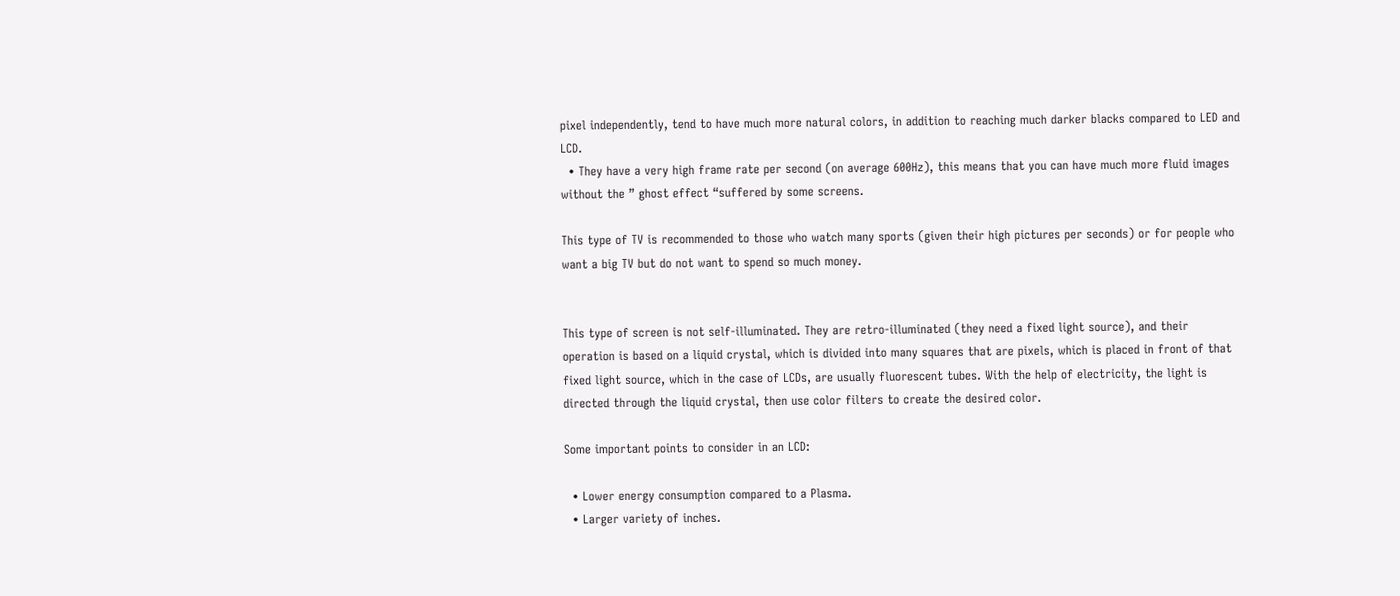pixel independently, tend to have much more natural colors, in addition to reaching much darker blacks compared to LED and LCD.
  • They have a very high frame rate per second (on average 600Hz), this means that you can have much more fluid images without the ” ghost effect “suffered by some screens.

This type of TV is recommended to those who watch many sports (given their high pictures per seconds) or for people who want a big TV but do not want to spend so much money.


This type of screen is not self-illuminated. They are retro-illuminated (they need a fixed light source), and their operation is based on a liquid crystal, which is divided into many squares that are pixels, which is placed in front of that fixed light source, which in the case of LCDs, are usually fluorescent tubes. With the help of electricity, the light is directed through the liquid crystal, then use color filters to create the desired color.

Some important points to consider in an LCD:

  • Lower energy consumption compared to a Plasma.
  • Larger variety of inches.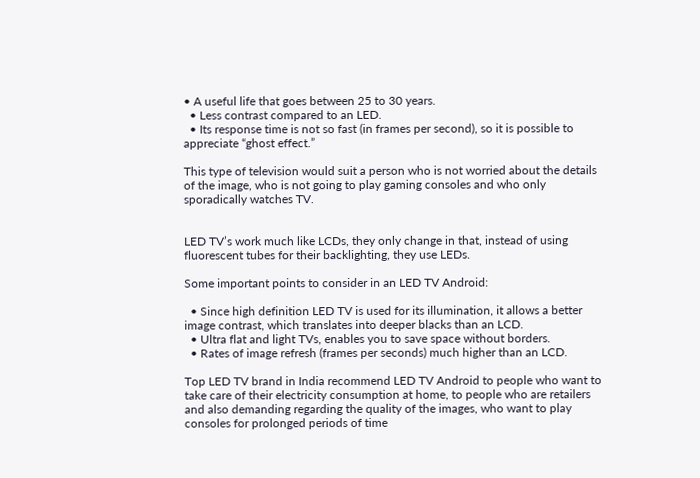• A useful life that goes between 25 to 30 years.
  • Less contrast compared to an LED.
  • Its response time is not so fast (in frames per second), so it is possible to appreciate “ghost effect.”

This type of television would suit a person who is not worried about the details of the image, who is not going to play gaming consoles and who only sporadically watches TV.


LED TV’s work much like LCDs, they only change in that, instead of using fluorescent tubes for their backlighting, they use LEDs.

Some important points to consider in an LED TV Android:

  • Since high definition LED TV is used for its illumination, it allows a better image contrast, which translates into deeper blacks than an LCD.
  • Ultra flat and light TVs, enables you to save space without borders.
  • Rates of image refresh (frames per seconds) much higher than an LCD.

Top LED TV brand in India recommend LED TV Android to people who want to take care of their electricity consumption at home, to people who are retailers and also demanding regarding the quality of the images, who want to play consoles for prolonged periods of time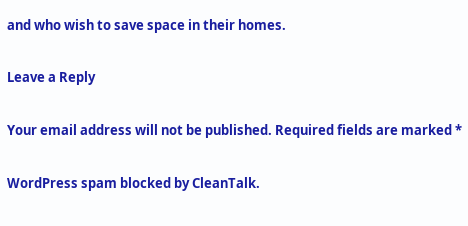and who wish to save space in their homes.

Leave a Reply

Your email address will not be published. Required fields are marked *

WordPress spam blocked by CleanTalk.